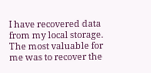I have recovered data from my local storage. The most valuable for me was to recover the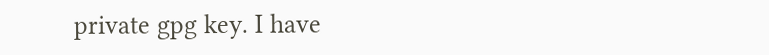private gpg key. I have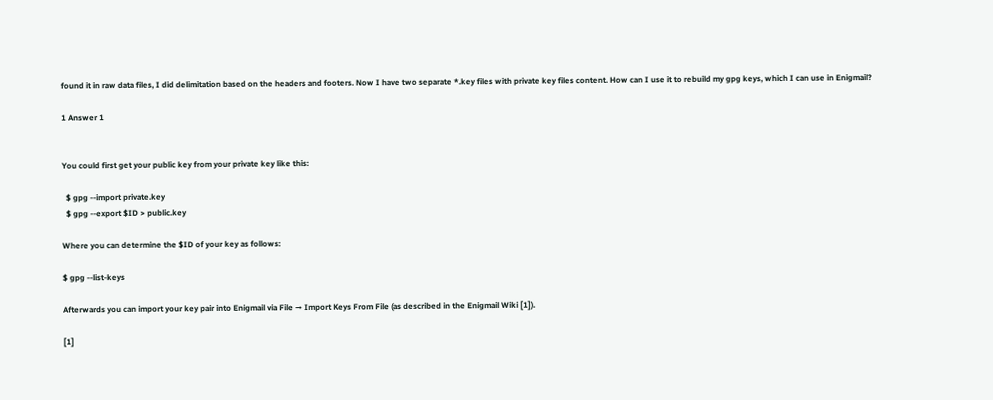found it in raw data files, I did delimitation based on the headers and footers. Now I have two separate *.key files with private key files content. How can I use it to rebuild my gpg keys, which I can use in Enigmail?

1 Answer 1


You could first get your public key from your private key like this:

  $ gpg --import private.key
  $ gpg --export $ID > public.key

Where you can determine the $ID of your key as follows:

$ gpg --list-keys

Afterwards you can import your key pair into Enigmail via File → Import Keys From File (as described in the Enigmail Wiki [1]).

[1]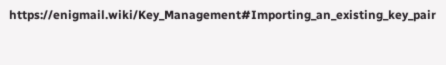https://enigmail.wiki/Key_Management#Importing_an_existing_key_pair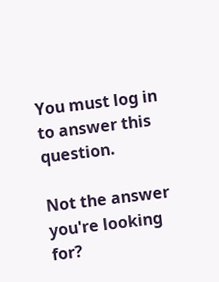You must log in to answer this question.

Not the answer you're looking for?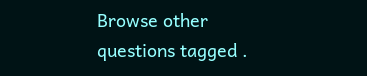Browse other questions tagged .